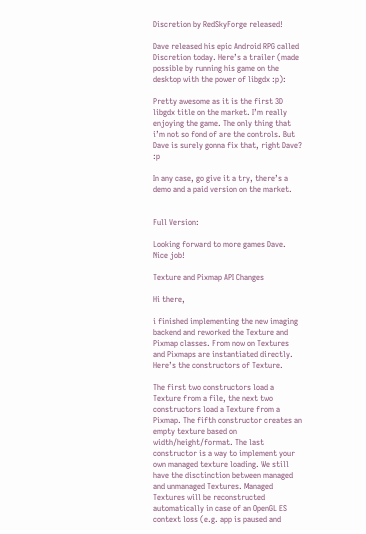Discretion by RedSkyForge released!

Dave released his epic Android RPG called Discretion today. Here’s a trailer (made possible by running his game on the desktop with the power of libgdx :p):

Pretty awesome as it is the first 3D libgdx title on the market. I’m really enjoying the game. The only thing that i’m not so fond of are the controls. But Dave is surely gonna fix that, right Dave? :p

In any case, go give it a try, there’s a demo and a paid version on the market.


Full Version:

Looking forward to more games Dave. Nice job!

Texture and Pixmap API Changes

Hi there,

i finished implementing the new imaging backend and reworked the Texture and Pixmap classes. From now on Textures and Pixmaps are instantiated directly. Here’s the constructors of Texture.

The first two constructors load a Texture from a file, the next two constructors load a Texture from a Pixmap. The fifth constructor creates an empty texture based on width/height/format. The last constructor is a way to implement your own managed texture loading. We still have the disctinction between managed and unmanaged Textures. Managed Textures will be reconstructed automatically in case of an OpenGL ES context loss (e.g. app is paused and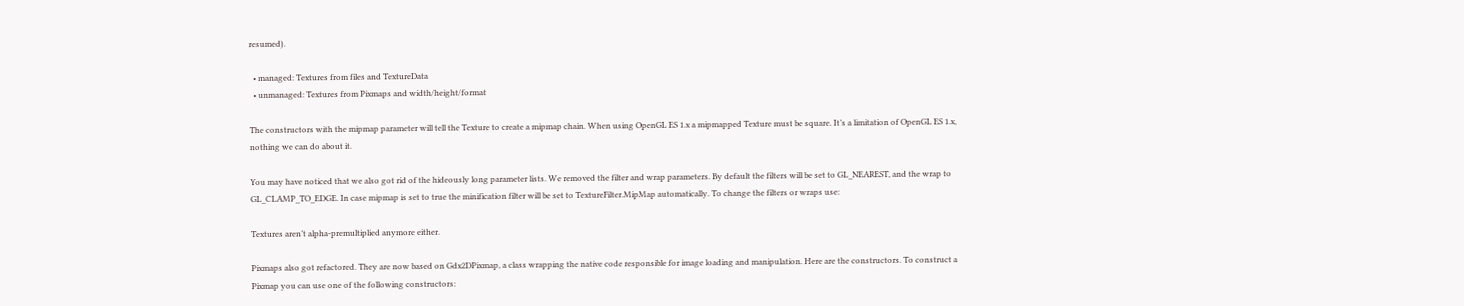resumed).

  • managed: Textures from files and TextureData
  • unmanaged: Textures from Pixmaps and width/height/format

The constructors with the mipmap parameter will tell the Texture to create a mipmap chain. When using OpenGL ES 1.x a mipmapped Texture must be square. It’s a limitation of OpenGL ES 1.x, nothing we can do about it.

You may have noticed that we also got rid of the hideously long parameter lists. We removed the filter and wrap parameters. By default the filters will be set to GL_NEAREST, and the wrap to GL_CLAMP_TO_EDGE. In case mipmap is set to true the minification filter will be set to TextureFilter.MipMap automatically. To change the filters or wraps use:

Textures aren’t alpha-premultiplied anymore either.

Pixmaps also got refactored. They are now based on Gdx2DPixmap, a class wrapping the native code responsible for image loading and manipulation. Here are the constructors. To construct a Pixmap you can use one of the following constructors: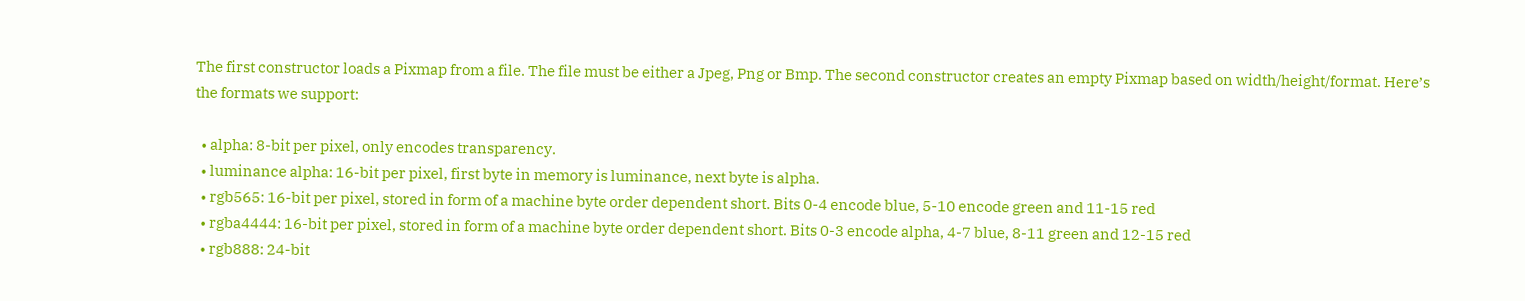The first constructor loads a Pixmap from a file. The file must be either a Jpeg, Png or Bmp. The second constructor creates an empty Pixmap based on width/height/format. Here’s the formats we support:

  • alpha: 8-bit per pixel, only encodes transparency.
  • luminance alpha: 16-bit per pixel, first byte in memory is luminance, next byte is alpha.
  • rgb565: 16-bit per pixel, stored in form of a machine byte order dependent short. Bits 0-4 encode blue, 5-10 encode green and 11-15 red
  • rgba4444: 16-bit per pixel, stored in form of a machine byte order dependent short. Bits 0-3 encode alpha, 4-7 blue, 8-11 green and 12-15 red
  • rgb888: 24-bit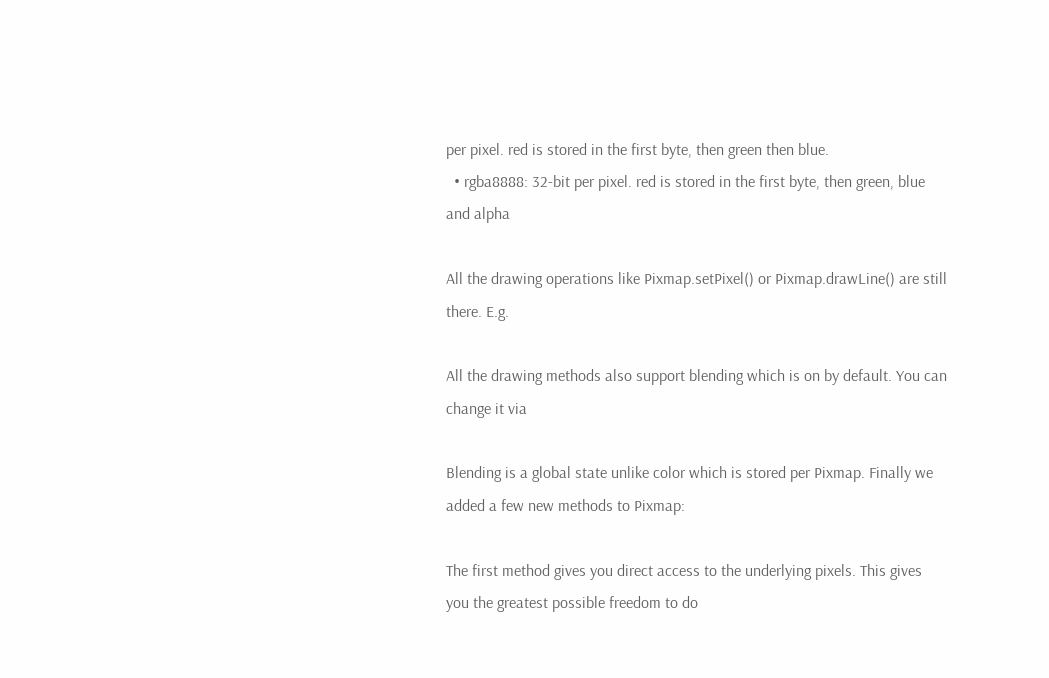per pixel. red is stored in the first byte, then green then blue.
  • rgba8888: 32-bit per pixel. red is stored in the first byte, then green, blue and alpha

All the drawing operations like Pixmap.setPixel() or Pixmap.drawLine() are still there. E.g.

All the drawing methods also support blending which is on by default. You can change it via

Blending is a global state unlike color which is stored per Pixmap. Finally we added a few new methods to Pixmap:

The first method gives you direct access to the underlying pixels. This gives you the greatest possible freedom to do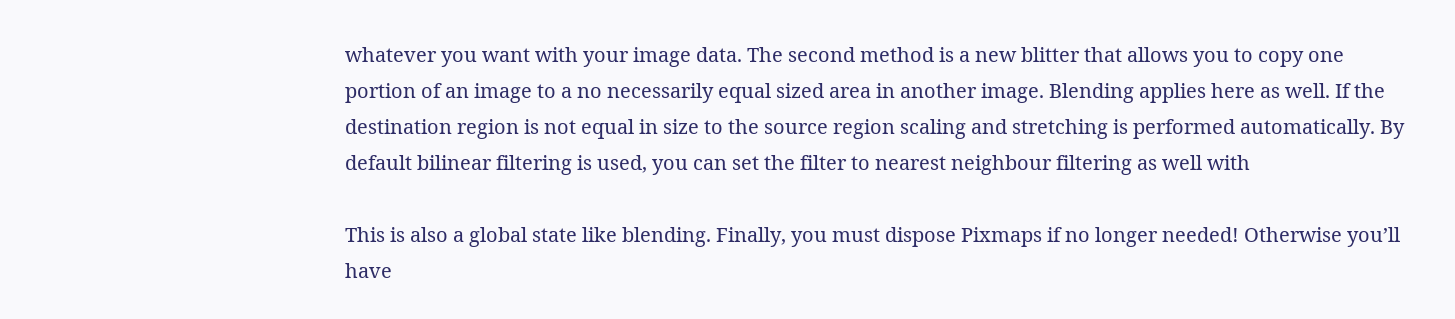whatever you want with your image data. The second method is a new blitter that allows you to copy one portion of an image to a no necessarily equal sized area in another image. Blending applies here as well. If the destination region is not equal in size to the source region scaling and stretching is performed automatically. By default bilinear filtering is used, you can set the filter to nearest neighbour filtering as well with

This is also a global state like blending. Finally, you must dispose Pixmaps if no longer needed! Otherwise you’ll have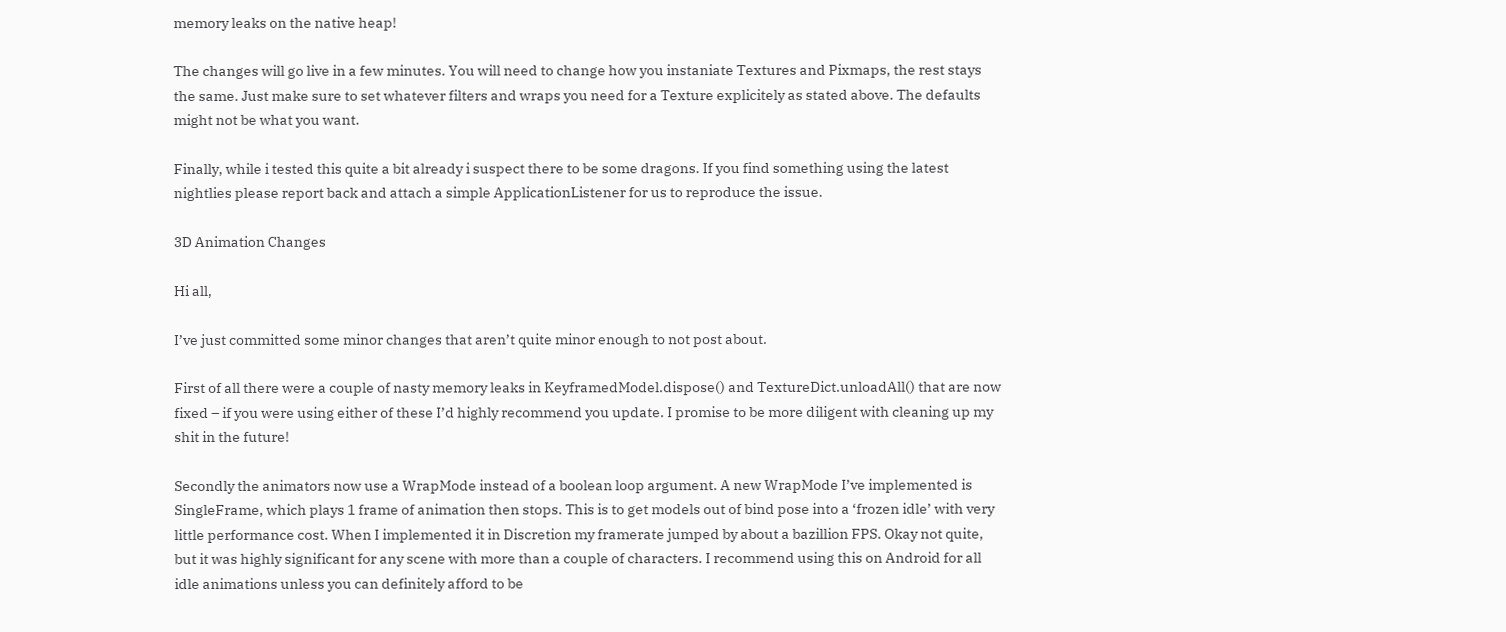memory leaks on the native heap!

The changes will go live in a few minutes. You will need to change how you instaniate Textures and Pixmaps, the rest stays the same. Just make sure to set whatever filters and wraps you need for a Texture explicitely as stated above. The defaults might not be what you want.

Finally, while i tested this quite a bit already i suspect there to be some dragons. If you find something using the latest nightlies please report back and attach a simple ApplicationListener for us to reproduce the issue.

3D Animation Changes

Hi all,

I’ve just committed some minor changes that aren’t quite minor enough to not post about.

First of all there were a couple of nasty memory leaks in KeyframedModel.dispose() and TextureDict.unloadAll() that are now fixed – if you were using either of these I’d highly recommend you update. I promise to be more diligent with cleaning up my shit in the future!

Secondly the animators now use a WrapMode instead of a boolean loop argument. A new WrapMode I’ve implemented is SingleFrame, which plays 1 frame of animation then stops. This is to get models out of bind pose into a ‘frozen idle’ with very little performance cost. When I implemented it in Discretion my framerate jumped by about a bazillion FPS. Okay not quite, but it was highly significant for any scene with more than a couple of characters. I recommend using this on Android for all idle animations unless you can definitely afford to be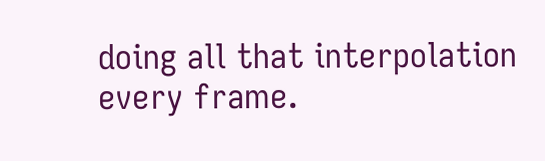doing all that interpolation every frame.